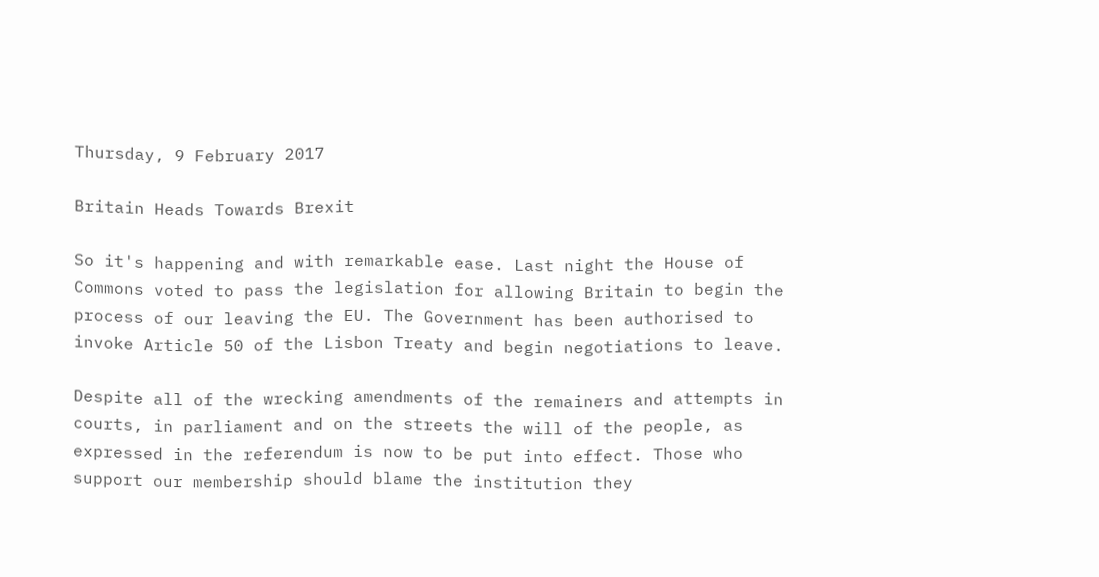Thursday, 9 February 2017

Britain Heads Towards Brexit

So it's happening and with remarkable ease. Last night the House of Commons voted to pass the legislation for allowing Britain to begin the process of our leaving the EU. The Government has been authorised to invoke Article 50 of the Lisbon Treaty and begin negotiations to leave.

Despite all of the wrecking amendments of the remainers and attempts in courts, in parliament and on the streets the will of the people, as expressed in the referendum is now to be put into effect. Those who support our membership should blame the institution they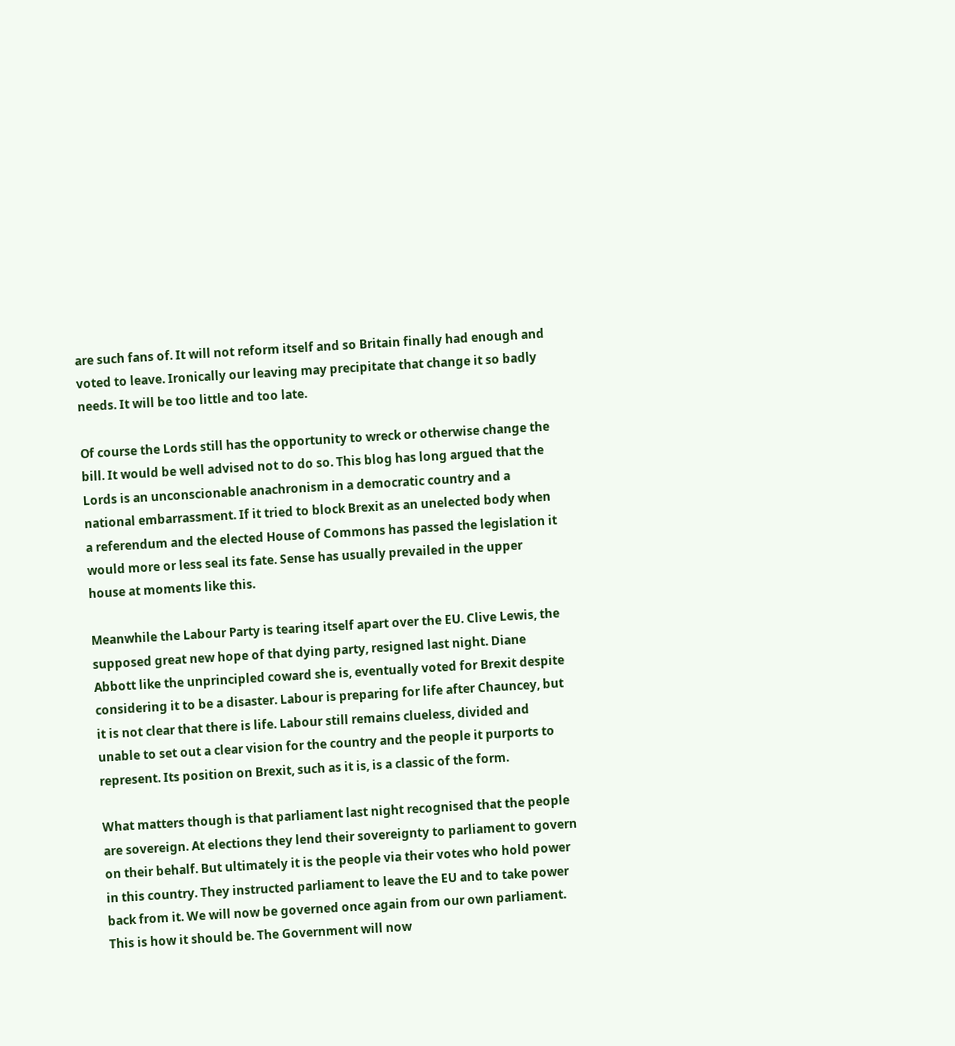are such fans of. It will not reform itself and so Britain finally had enough and voted to leave. Ironically our leaving may precipitate that change it so badly needs. It will be too little and too late.

Of course the Lords still has the opportunity to wreck or otherwise change the bill. It would be well advised not to do so. This blog has long argued that the Lords is an unconscionable anachronism in a democratic country and a national embarrassment. If it tried to block Brexit as an unelected body when a referendum and the elected House of Commons has passed the legislation it would more or less seal its fate. Sense has usually prevailed in the upper house at moments like this.

Meanwhile the Labour Party is tearing itself apart over the EU. Clive Lewis, the supposed great new hope of that dying party, resigned last night. Diane Abbott like the unprincipled coward she is, eventually voted for Brexit despite considering it to be a disaster. Labour is preparing for life after Chauncey, but it is not clear that there is life. Labour still remains clueless, divided and unable to set out a clear vision for the country and the people it purports to represent. Its position on Brexit, such as it is, is a classic of the form.

What matters though is that parliament last night recognised that the people are sovereign. At elections they lend their sovereignty to parliament to govern on their behalf. But ultimately it is the people via their votes who hold power in this country. They instructed parliament to leave the EU and to take power back from it. We will now be governed once again from our own parliament. This is how it should be. The Government will now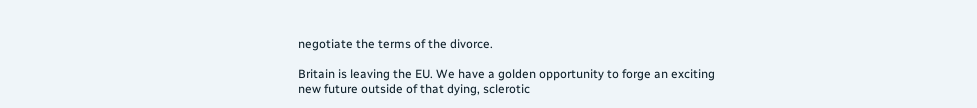negotiate the terms of the divorce.

Britain is leaving the EU. We have a golden opportunity to forge an exciting new future outside of that dying, sclerotic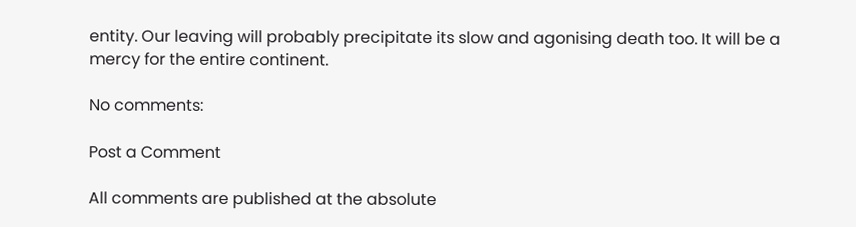entity. Our leaving will probably precipitate its slow and agonising death too. It will be a mercy for the entire continent.

No comments:

Post a Comment

All comments are published at the absolute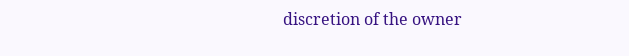discretion of the owner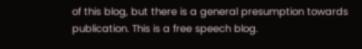of this blog, but there is a general presumption towards publication. This is a free speech blog.